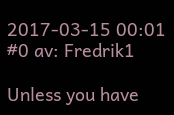2017-03-15 00:01 #0 av: Fredrik1

Unless you have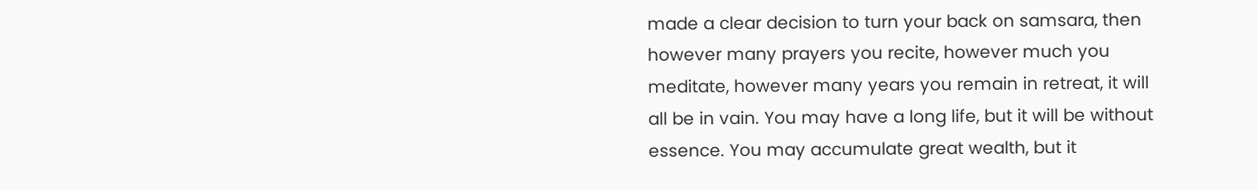made a clear decision to turn your back on samsara, then however many prayers you recite, however much you meditate, however many years you remain in retreat, it will all be in vain. You may have a long life, but it will be without essence. You may accumulate great wealth, but it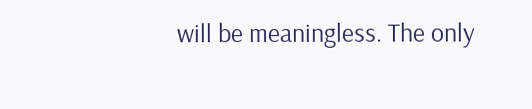will be meaningless. The only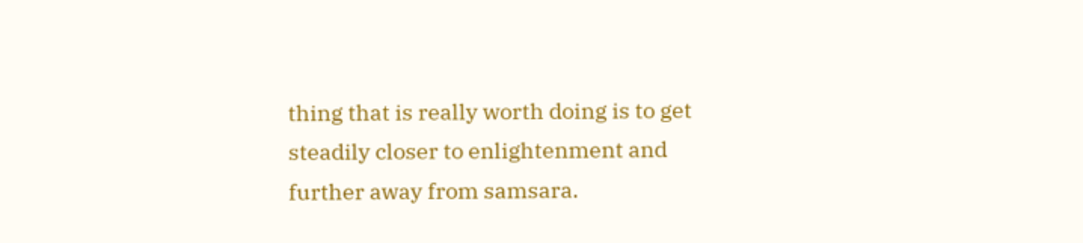thing that is really worth doing is to get steadily closer to enlightenment and further away from samsara.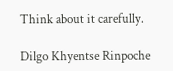Think about it carefully.

Dilgo Khyentse Rinpoche